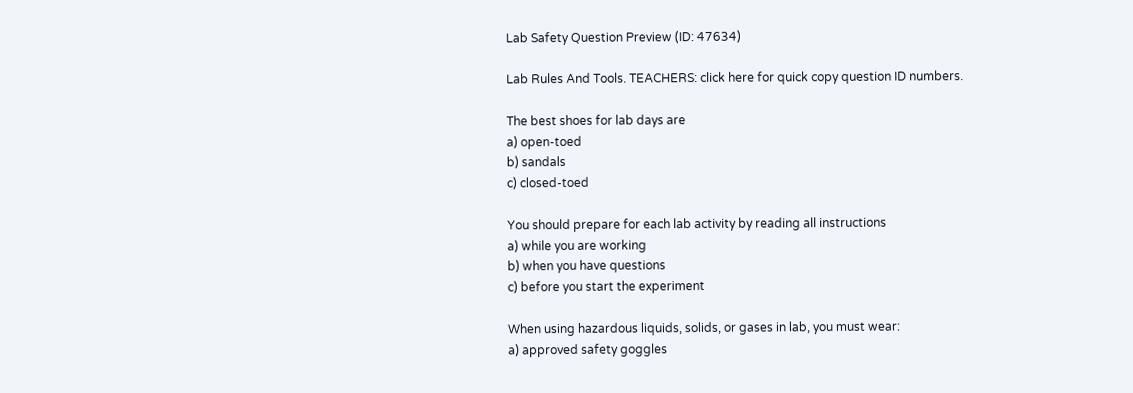Lab Safety Question Preview (ID: 47634)

Lab Rules And Tools. TEACHERS: click here for quick copy question ID numbers.

The best shoes for lab days are
a) open-toed
b) sandals
c) closed-toed

You should prepare for each lab activity by reading all instructions
a) while you are working
b) when you have questions
c) before you start the experiment

When using hazardous liquids, solids, or gases in lab, you must wear:
a) approved safety goggles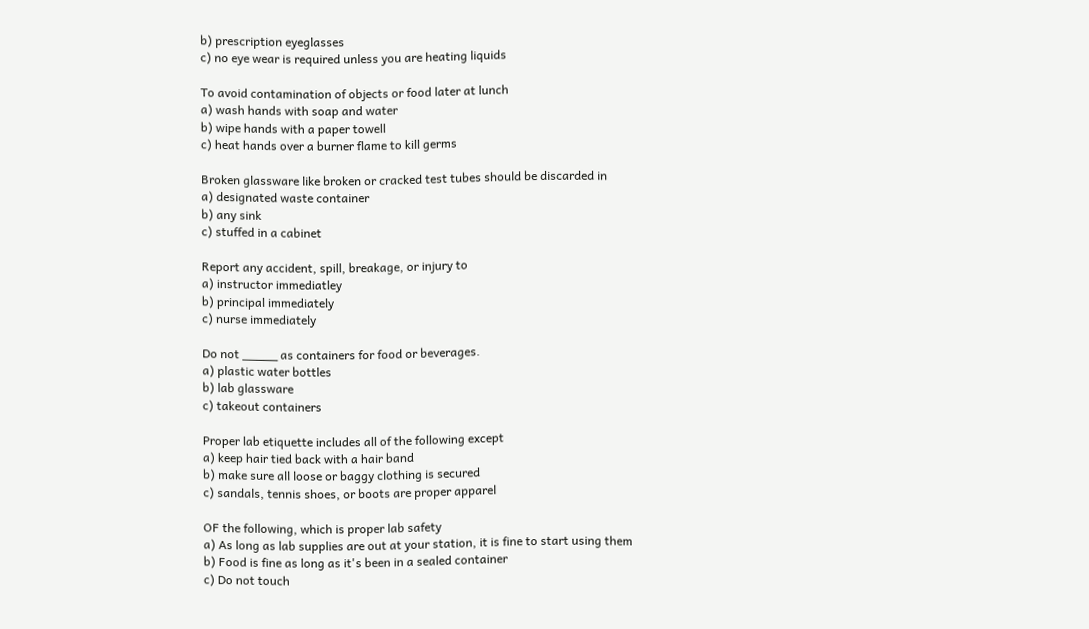b) prescription eyeglasses
c) no eye wear is required unless you are heating liquids

To avoid contamination of objects or food later at lunch
a) wash hands with soap and water
b) wipe hands with a paper towell
c) heat hands over a burner flame to kill germs

Broken glassware like broken or cracked test tubes should be discarded in
a) designated waste container
b) any sink
c) stuffed in a cabinet

Report any accident, spill, breakage, or injury to
a) instructor immediatley
b) principal immediately
c) nurse immediately

Do not _____ as containers for food or beverages.
a) plastic water bottles
b) lab glassware
c) takeout containers

Proper lab etiquette includes all of the following except
a) keep hair tied back with a hair band
b) make sure all loose or baggy clothing is secured
c) sandals, tennis shoes, or boots are proper apparel

OF the following, which is proper lab safety
a) As long as lab supplies are out at your station, it is fine to start using them
b) Food is fine as long as it's been in a sealed container
c) Do not touch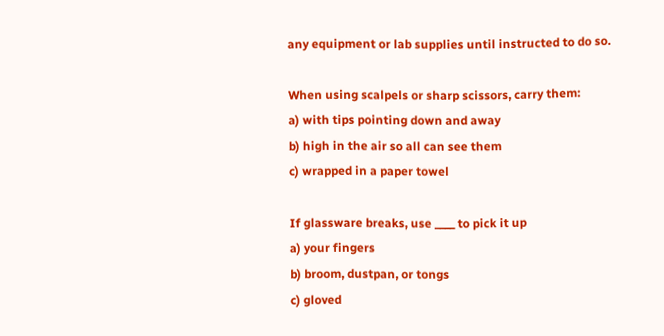any equipment or lab supplies until instructed to do so.

When using scalpels or sharp scissors, carry them:
a) with tips pointing down and away
b) high in the air so all can see them
c) wrapped in a paper towel

If glassware breaks, use ____ to pick it up
a) your fingers
b) broom, dustpan, or tongs
c) gloved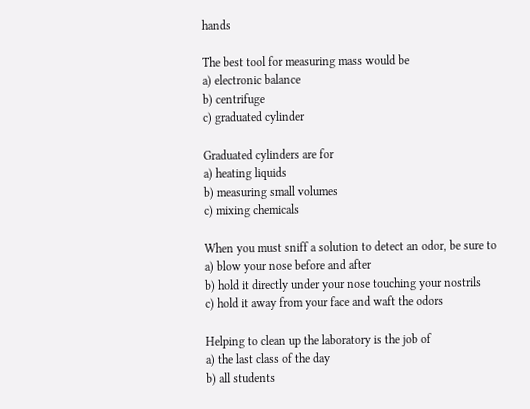hands

The best tool for measuring mass would be
a) electronic balance
b) centrifuge
c) graduated cylinder

Graduated cylinders are for
a) heating liquids
b) measuring small volumes
c) mixing chemicals

When you must sniff a solution to detect an odor, be sure to
a) blow your nose before and after
b) hold it directly under your nose touching your nostrils
c) hold it away from your face and waft the odors

Helping to clean up the laboratory is the job of
a) the last class of the day
b) all students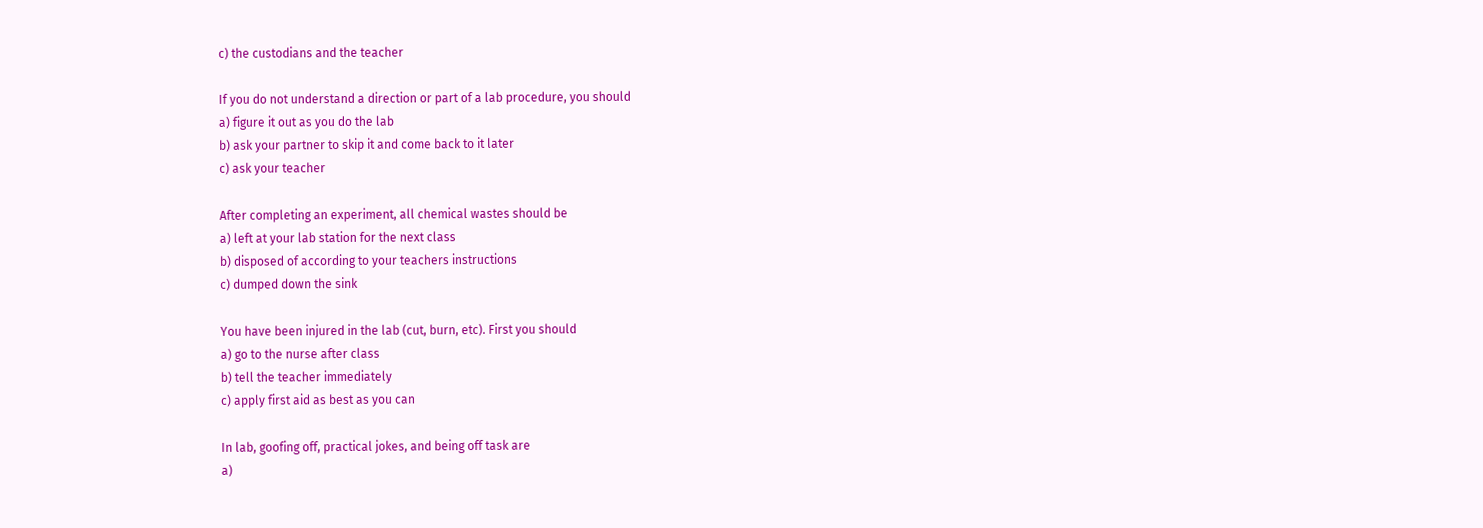c) the custodians and the teacher

If you do not understand a direction or part of a lab procedure, you should
a) figure it out as you do the lab
b) ask your partner to skip it and come back to it later
c) ask your teacher

After completing an experiment, all chemical wastes should be
a) left at your lab station for the next class
b) disposed of according to your teachers instructions
c) dumped down the sink

You have been injured in the lab (cut, burn, etc). First you should
a) go to the nurse after class
b) tell the teacher immediately
c) apply first aid as best as you can

In lab, goofing off, practical jokes, and being off task are
a)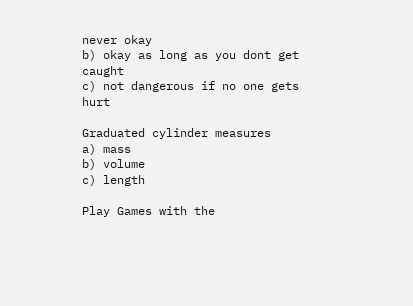never okay
b) okay as long as you dont get caught
c) not dangerous if no one gets hurt

Graduated cylinder measures
a) mass
b) volume
c) length

Play Games with the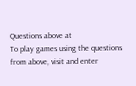Questions above at
To play games using the questions from above, visit and enter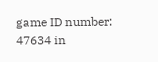game ID number: 47634 in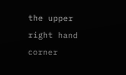the upper right hand corner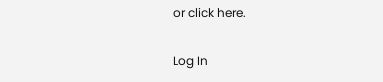or click here.

Log In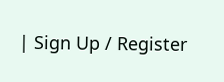| Sign Up / Register